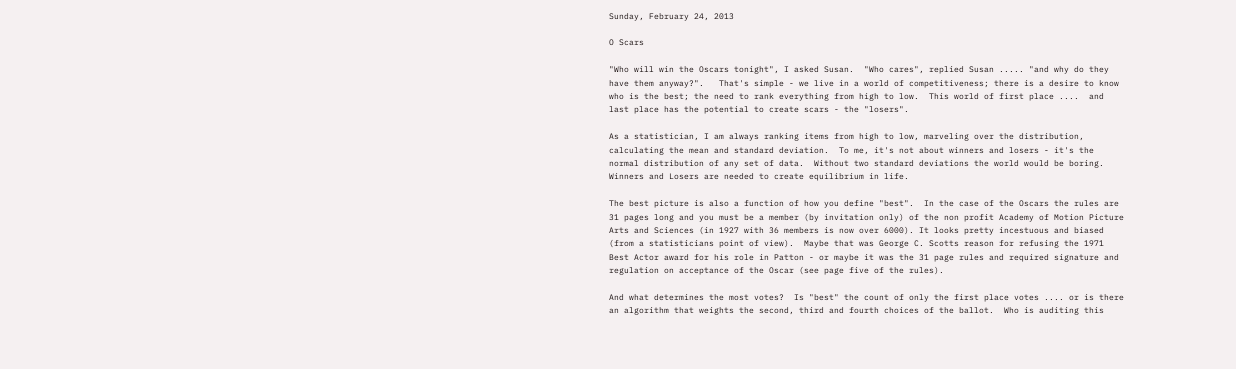Sunday, February 24, 2013

O Scars

"Who will win the Oscars tonight", I asked Susan.  "Who cares", replied Susan ..... "and why do they have them anyway?".   That's simple - we live in a world of competitiveness; there is a desire to know who is the best; the need to rank everything from high to low.  This world of first place ....  and last place has the potential to create scars - the "losers".

As a statistician, I am always ranking items from high to low, marveling over the distribution, calculating the mean and standard deviation.  To me, it's not about winners and losers - it's the normal distribution of any set of data.  Without two standard deviations the world would be boring.  Winners and Losers are needed to create equilibrium in life.

The best picture is also a function of how you define "best".  In the case of the Oscars the rules are 31 pages long and you must be a member (by invitation only) of the non profit Academy of Motion Picture Arts and Sciences (in 1927 with 36 members is now over 6000). It looks pretty incestuous and biased (from a statisticians point of view).  Maybe that was George C. Scotts reason for refusing the 1971 Best Actor award for his role in Patton - or maybe it was the 31 page rules and required signature and regulation on acceptance of the Oscar (see page five of the rules).

And what determines the most votes?  Is "best" the count of only the first place votes .... or is there an algorithm that weights the second, third and fourth choices of the ballot.  Who is auditing this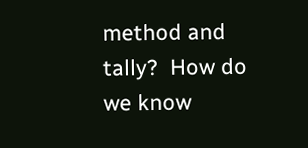method and tally?  How do we know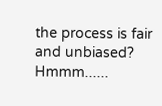the process is fair and unbiased?  Hmmm......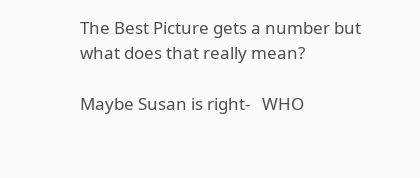The Best Picture gets a number but what does that really mean?

Maybe Susan is right-   WHO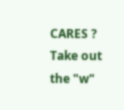CARES ?   Take out the "w"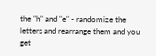the "h" and "e" - randomize the letters and rearrange them and you get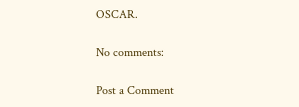OSCAR.

No comments:

Post a Comment